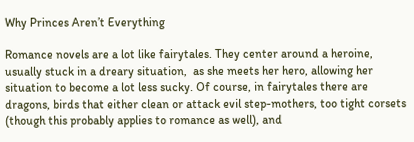Why Princes Aren’t Everything

Romance novels are a lot like fairytales. They center around a heroine, usually stuck in a dreary situation,  as she meets her hero, allowing her situation to become a lot less sucky. Of course, in fairytales there are dragons, birds that either clean or attack evil step-mothers, too tight corsets (though this probably applies to romance as well), and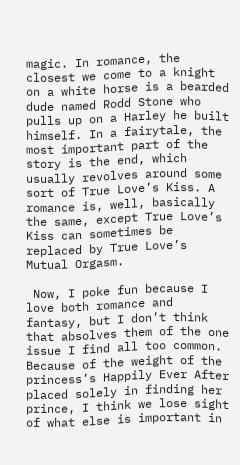magic. In romance, the closest we come to a knight on a white horse is a bearded dude named Rodd Stone who pulls up on a Harley he built himself. In a fairytale, the most important part of the story is the end, which usually revolves around some sort of True Love’s Kiss. A romance is, well, basically the same, except True Love’s Kiss can sometimes be replaced by True Love’s Mutual Orgasm.

 Now, I poke fun because I love both romance and fantasy, but I don’t think that absolves them of the one issue I find all too common. Because of the weight of the princess’s Happily Ever After placed solely in finding her prince, I think we lose sight of what else is important in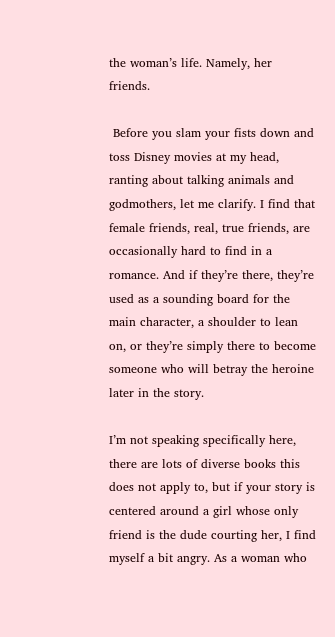the woman’s life. Namely, her friends.

 Before you slam your fists down and toss Disney movies at my head, ranting about talking animals and godmothers, let me clarify. I find that female friends, real, true friends, are occasionally hard to find in a romance. And if they’re there, they’re used as a sounding board for the main character, a shoulder to lean on, or they’re simply there to become someone who will betray the heroine later in the story.

I’m not speaking specifically here, there are lots of diverse books this does not apply to, but if your story is centered around a girl whose only friend is the dude courting her, I find myself a bit angry. As a woman who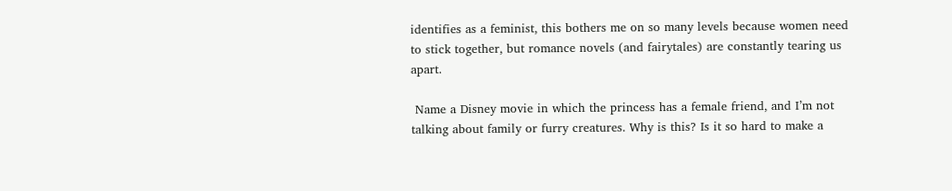identifies as a feminist, this bothers me on so many levels because women need to stick together, but romance novels (and fairytales) are constantly tearing us apart.

 Name a Disney movie in which the princess has a female friend, and I’m not talking about family or furry creatures. Why is this? Is it so hard to make a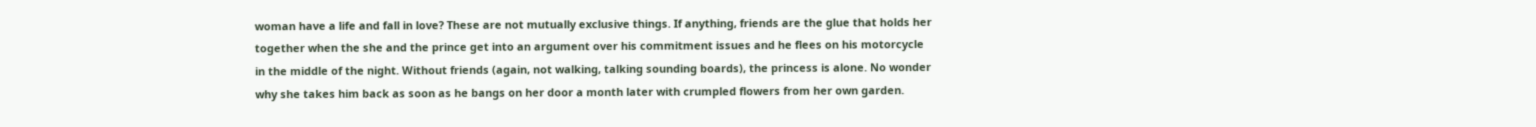woman have a life and fall in love? These are not mutually exclusive things. If anything, friends are the glue that holds her together when the she and the prince get into an argument over his commitment issues and he flees on his motorcycle in the middle of the night. Without friends (again, not walking, talking sounding boards), the princess is alone. No wonder why she takes him back as soon as he bangs on her door a month later with crumpled flowers from her own garden.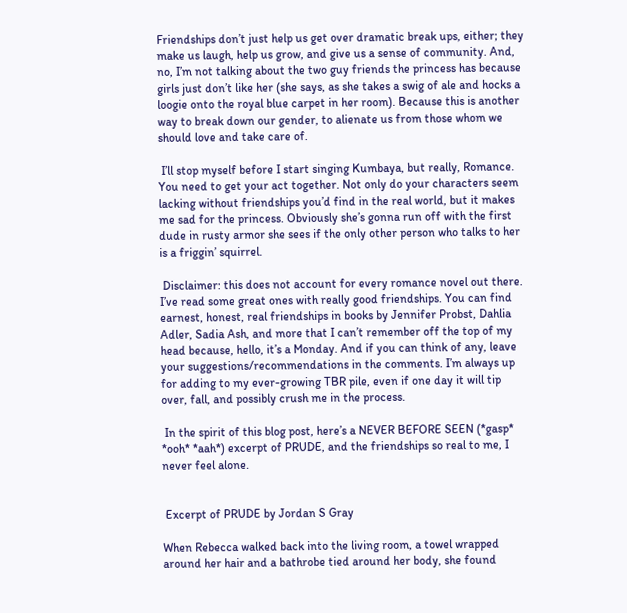Friendships don’t just help us get over dramatic break ups, either; they make us laugh, help us grow, and give us a sense of community. And, no, I’m not talking about the two guy friends the princess has because girls just don’t like her (she says, as she takes a swig of ale and hocks a loogie onto the royal blue carpet in her room). Because this is another way to break down our gender, to alienate us from those whom we should love and take care of.

 I’ll stop myself before I start singing Kumbaya, but really, Romance. You need to get your act together. Not only do your characters seem lacking without friendships you’d find in the real world, but it makes me sad for the princess. Obviously she’s gonna run off with the first dude in rusty armor she sees if the only other person who talks to her is a friggin’ squirrel.

 Disclaimer: this does not account for every romance novel out there. I’ve read some great ones with really good friendships. You can find earnest, honest, real friendships in books by Jennifer Probst, Dahlia Adler, Sadia Ash, and more that I can’t remember off the top of my head because, hello, it’s a Monday. And if you can think of any, leave your suggestions/recommendations in the comments. I’m always up for adding to my ever-growing TBR pile, even if one day it will tip over, fall, and possibly crush me in the process.

 In the spirit of this blog post, here’s a NEVER BEFORE SEEN (*gasp* *ooh* *aah*) excerpt of PRUDE, and the friendships so real to me, I never feel alone.


 Excerpt of PRUDE by Jordan S Gray

When Rebecca walked back into the living room, a towel wrapped around her hair and a bathrobe tied around her body, she found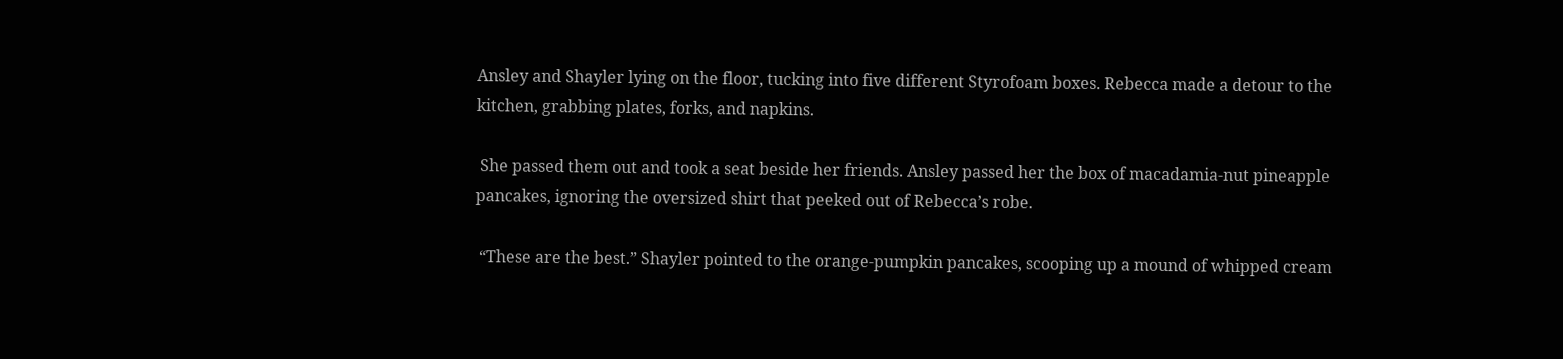Ansley and Shayler lying on the floor, tucking into five different Styrofoam boxes. Rebecca made a detour to the kitchen, grabbing plates, forks, and napkins.

 She passed them out and took a seat beside her friends. Ansley passed her the box of macadamia-nut pineapple pancakes, ignoring the oversized shirt that peeked out of Rebecca’s robe.

 “These are the best.” Shayler pointed to the orange-pumpkin pancakes, scooping up a mound of whipped cream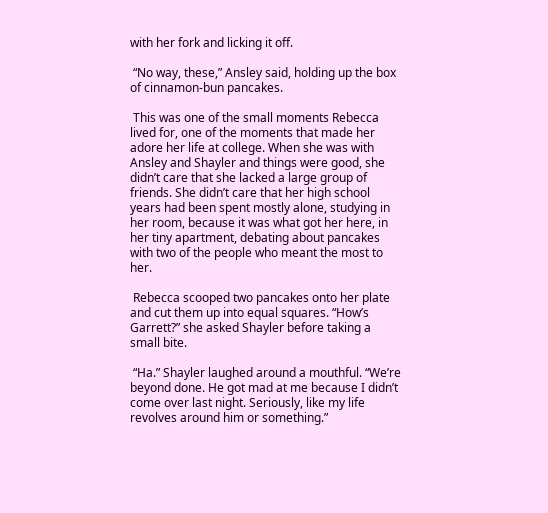with her fork and licking it off.

 “No way, these,” Ansley said, holding up the box of cinnamon-bun pancakes.

 This was one of the small moments Rebecca lived for, one of the moments that made her adore her life at college. When she was with Ansley and Shayler and things were good, she didn’t care that she lacked a large group of friends. She didn’t care that her high school years had been spent mostly alone, studying in her room, because it was what got her here, in her tiny apartment, debating about pancakes with two of the people who meant the most to her.

 Rebecca scooped two pancakes onto her plate and cut them up into equal squares. “How’s Garrett?” she asked Shayler before taking a small bite.

 “Ha.” Shayler laughed around a mouthful. “We’re beyond done. He got mad at me because I didn’t come over last night. Seriously, like my life revolves around him or something.”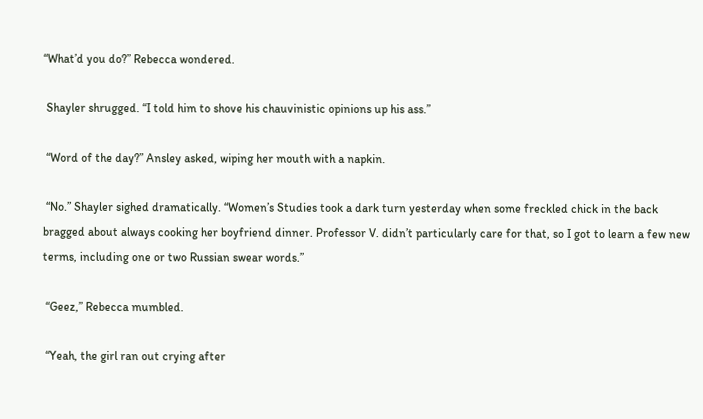“What’d you do?” Rebecca wondered.

 Shayler shrugged. “I told him to shove his chauvinistic opinions up his ass.”

 “Word of the day?” Ansley asked, wiping her mouth with a napkin.

 “No.” Shayler sighed dramatically. “Women’s Studies took a dark turn yesterday when some freckled chick in the back bragged about always cooking her boyfriend dinner. Professor V. didn’t particularly care for that, so I got to learn a few new terms, including one or two Russian swear words.”

 “Geez,” Rebecca mumbled.

 “Yeah, the girl ran out crying after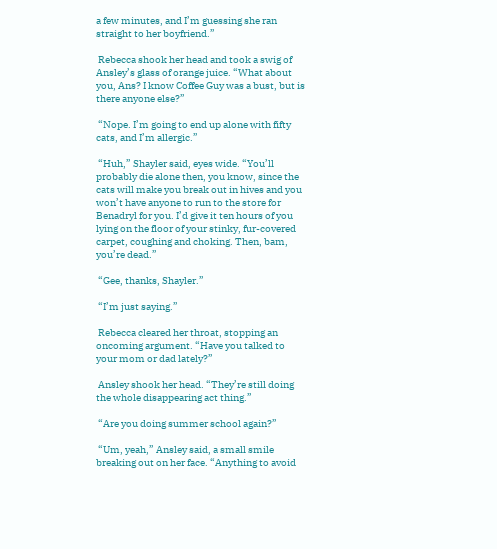a few minutes, and I’m guessing she ran straight to her boyfriend.”

 Rebecca shook her head and took a swig of Ansley’s glass of orange juice. “What about you, Ans? I know Coffee Guy was a bust, but is there anyone else?”

 “Nope. I’m going to end up alone with fifty cats, and I’m allergic.”

 “Huh,” Shayler said, eyes wide. “You’ll probably die alone then, you know, since the cats will make you break out in hives and you won’t have anyone to run to the store for Benadryl for you. I’d give it ten hours of you lying on the floor of your stinky, fur-covered carpet, coughing and choking. Then, bam, you’re dead.”

 “Gee, thanks, Shayler.”

 “I’m just saying.”

 Rebecca cleared her throat, stopping an oncoming argument. “Have you talked to your mom or dad lately?”

 Ansley shook her head. “They’re still doing the whole disappearing act thing.”

 “Are you doing summer school again?”

 “Um, yeah,” Ansley said, a small smile breaking out on her face. “Anything to avoid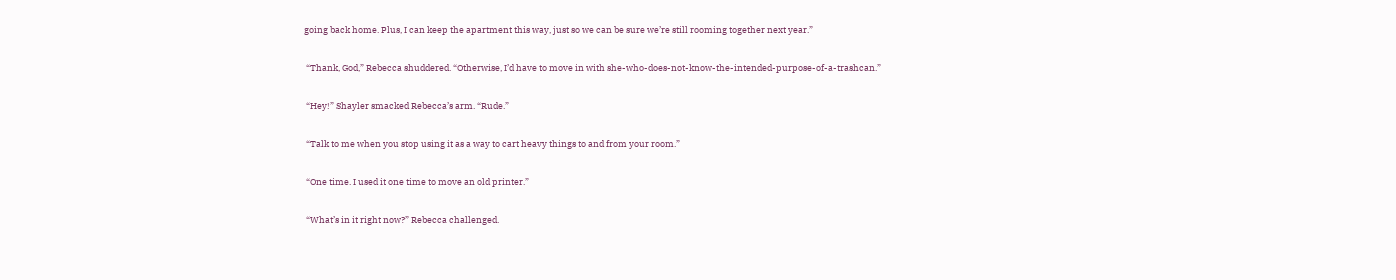going back home. Plus, I can keep the apartment this way, just so we can be sure we’re still rooming together next year.”

 “Thank, God,” Rebecca shuddered. “Otherwise, I’d have to move in with she-who-does-not-know-the-intended-purpose-of-a-trashcan.”

 “Hey!” Shayler smacked Rebecca’s arm. “Rude.”

 “Talk to me when you stop using it as a way to cart heavy things to and from your room.”

 “One time. I used it one time to move an old printer.”

 “What’s in it right now?” Rebecca challenged.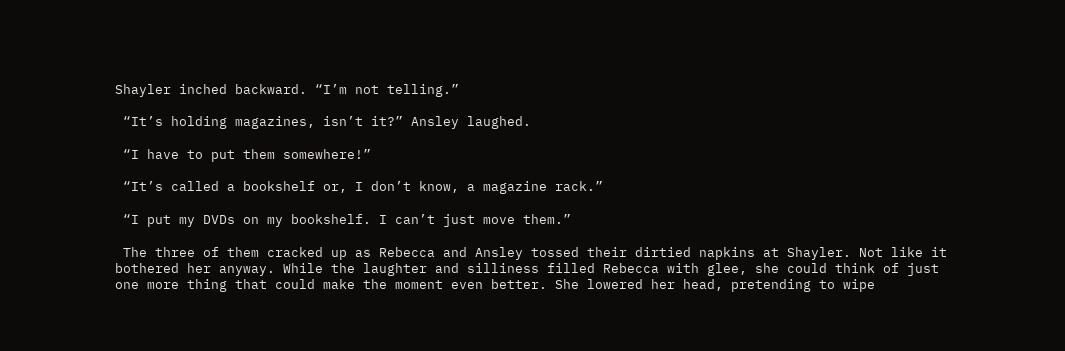Shayler inched backward. “I’m not telling.”

 “It’s holding magazines, isn’t it?” Ansley laughed.

 “I have to put them somewhere!”

 “It’s called a bookshelf or, I don’t know, a magazine rack.”

 “I put my DVDs on my bookshelf. I can’t just move them.”

 The three of them cracked up as Rebecca and Ansley tossed their dirtied napkins at Shayler. Not like it bothered her anyway. While the laughter and silliness filled Rebecca with glee, she could think of just one more thing that could make the moment even better. She lowered her head, pretending to wipe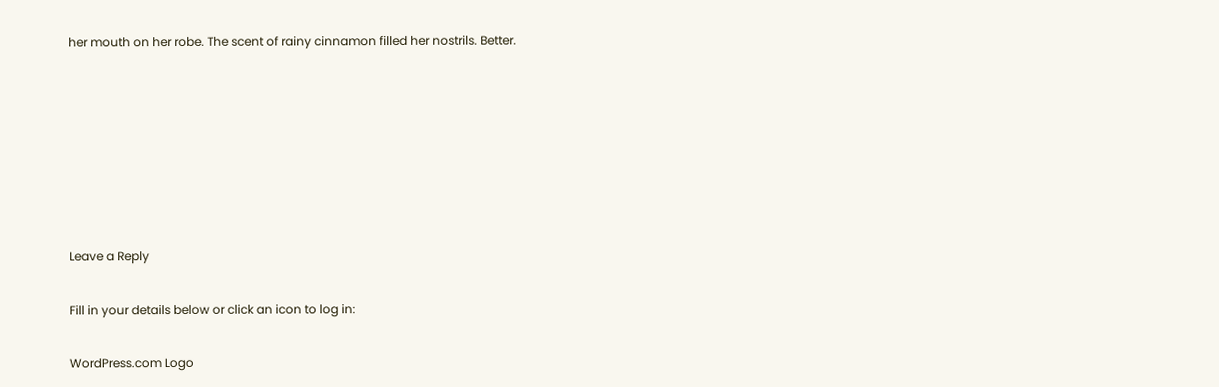her mouth on her robe. The scent of rainy cinnamon filled her nostrils. Better.







Leave a Reply

Fill in your details below or click an icon to log in:

WordPress.com Logo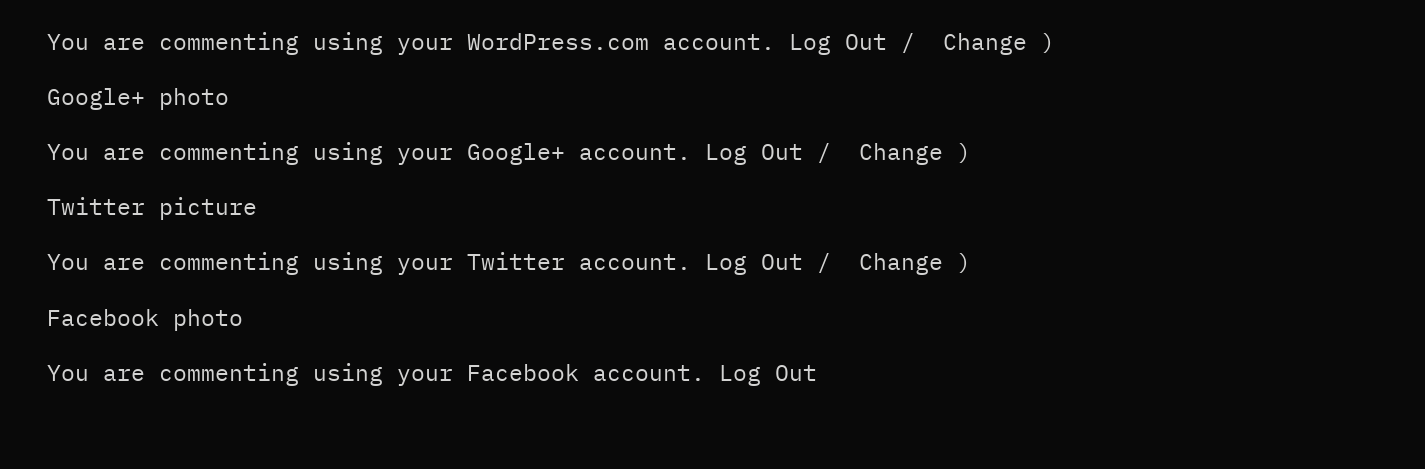You are commenting using your WordPress.com account. Log Out /  Change )

Google+ photo

You are commenting using your Google+ account. Log Out /  Change )

Twitter picture

You are commenting using your Twitter account. Log Out /  Change )

Facebook photo

You are commenting using your Facebook account. Log Out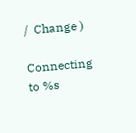/  Change )

Connecting to %s